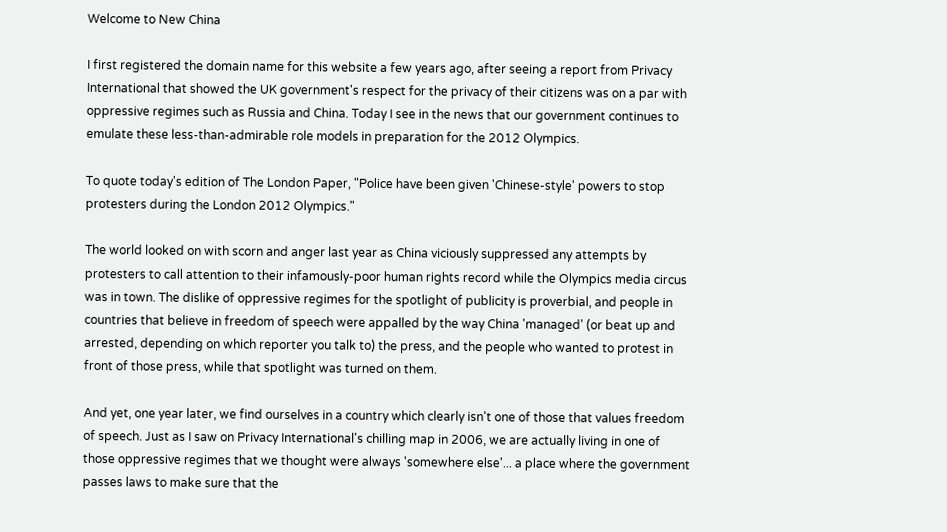Welcome to New China

I first registered the domain name for this website a few years ago, after seeing a report from Privacy International that showed the UK government's respect for the privacy of their citizens was on a par with oppressive regimes such as Russia and China. Today I see in the news that our government continues to emulate these less-than-admirable role models in preparation for the 2012 Olympics.

To quote today's edition of The London Paper, "Police have been given 'Chinese-style' powers to stop protesters during the London 2012 Olympics."

The world looked on with scorn and anger last year as China viciously suppressed any attempts by protesters to call attention to their infamously-poor human rights record while the Olympics media circus was in town. The dislike of oppressive regimes for the spotlight of publicity is proverbial, and people in countries that believe in freedom of speech were appalled by the way China 'managed' (or beat up and arrested, depending on which reporter you talk to) the press, and the people who wanted to protest in front of those press, while that spotlight was turned on them.

And yet, one year later, we find ourselves in a country which clearly isn't one of those that values freedom of speech. Just as I saw on Privacy International's chilling map in 2006, we are actually living in one of those oppressive regimes that we thought were always 'somewhere else'... a place where the government passes laws to make sure that the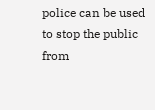police can be used to stop the public from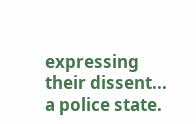expressing their dissent... a police state.